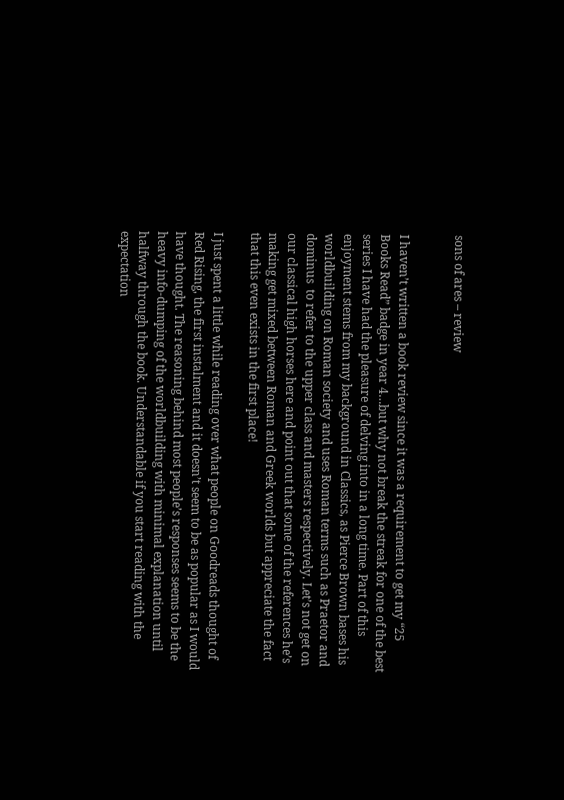sons of ares – review


I haven’t written a book review since it was a requirement to get my “25 Books Read” badge in year 4…but why not break the streak for one of the best series I have had the pleasure of delving into in a long time. Part of this enjoyment stems from my background in Classics, as Pierce Brown bases his worldbuilding on Roman society and uses Roman terms such as Praetor and dominus  to refer to the upper class and masters respectively. Let’s not get on our classical high horses here and point out that some of the references he’s making get mixed between Roman and Greek worlds but appreciate the fact that this even exists in the first place!

I just spent a little while reading over what people on Goodreads thought of Red Rising, the first instalment and it doesn’t seem to be as popular as I would have thought. The reasoning behind most people’s responses seems to be the heavy info-dumping of the worldbuilding with minimal explanation until halfway through the book. Understandable if you start reading with the expectation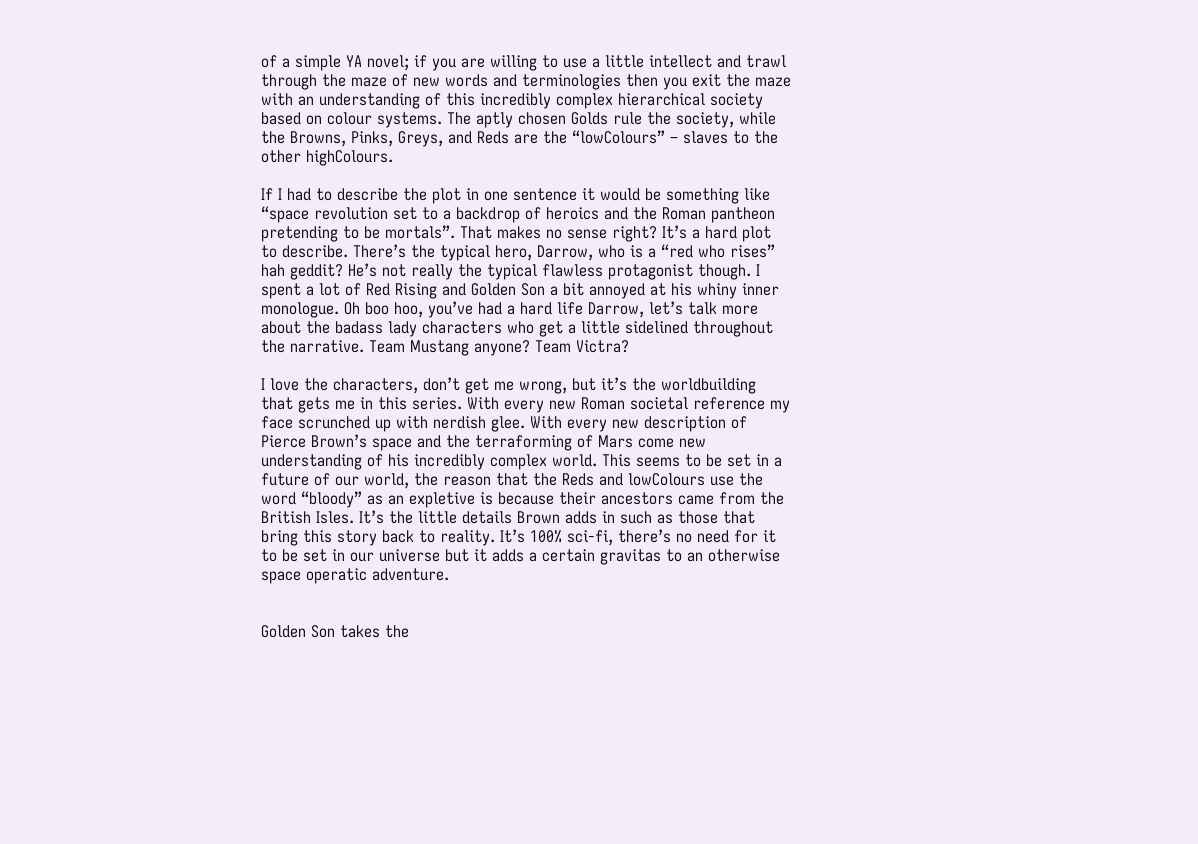of a simple YA novel; if you are willing to use a little intellect and trawl through the maze of new words and terminologies then you exit the maze with an understanding of this incredibly complex hierarchical society based on colour systems. The aptly chosen Golds rule the society, while the Browns, Pinks, Greys, and Reds are the “lowColours” – slaves to the other highColours.

If I had to describe the plot in one sentence it would be something like “space revolution set to a backdrop of heroics and the Roman pantheon pretending to be mortals”. That makes no sense right? It’s a hard plot to describe. There’s the typical hero, Darrow, who is a “red who rises” hah geddit? He’s not really the typical flawless protagonist though. I spent a lot of Red Rising and Golden Son a bit annoyed at his whiny inner monologue. Oh boo hoo, you’ve had a hard life Darrow, let’s talk more about the badass lady characters who get a little sidelined throughout the narrative. Team Mustang anyone? Team Victra?

I love the characters, don’t get me wrong, but it’s the worldbuilding that gets me in this series. With every new Roman societal reference my face scrunched up with nerdish glee. With every new description of Pierce Brown’s space and the terraforming of Mars come new understanding of his incredibly complex world. This seems to be set in a future of our world, the reason that the Reds and lowColours use the word “bloody” as an expletive is because their ancestors came from the British Isles. It’s the little details Brown adds in such as those that bring this story back to reality. It’s 100% sci-fi, there’s no need for it to be set in our universe but it adds a certain gravitas to an otherwise space operatic adventure.


Golden Son takes the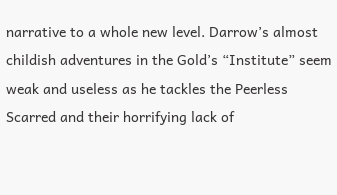narrative to a whole new level. Darrow’s almost childish adventures in the Gold’s “Institute” seem weak and useless as he tackles the Peerless Scarred and their horrifying lack of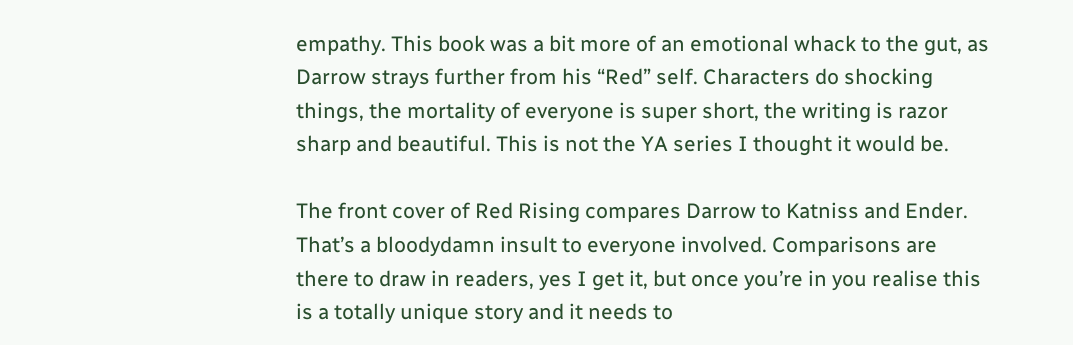empathy. This book was a bit more of an emotional whack to the gut, as Darrow strays further from his “Red” self. Characters do shocking things, the mortality of everyone is super short, the writing is razor sharp and beautiful. This is not the YA series I thought it would be.

The front cover of Red Rising compares Darrow to Katniss and Ender. That’s a bloodydamn insult to everyone involved. Comparisons are there to draw in readers, yes I get it, but once you’re in you realise this is a totally unique story and it needs to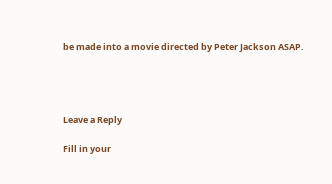be made into a movie directed by Peter Jackson ASAP.




Leave a Reply

Fill in your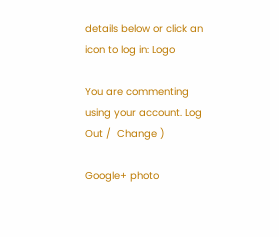details below or click an icon to log in: Logo

You are commenting using your account. Log Out /  Change )

Google+ photo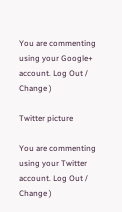You are commenting using your Google+ account. Log Out /  Change )

Twitter picture

You are commenting using your Twitter account. Log Out /  Change )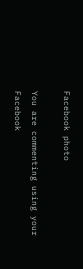Facebook photo

You are commenting using your Facebook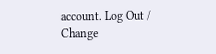account. Log Out /  Change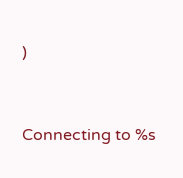)


Connecting to %s